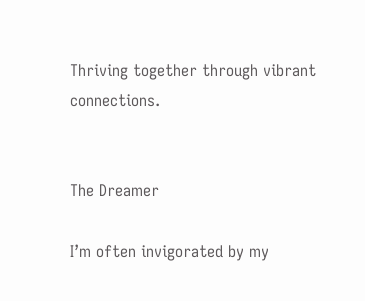Thriving together through vibrant connections.


The Dreamer

I’m often invigorated by my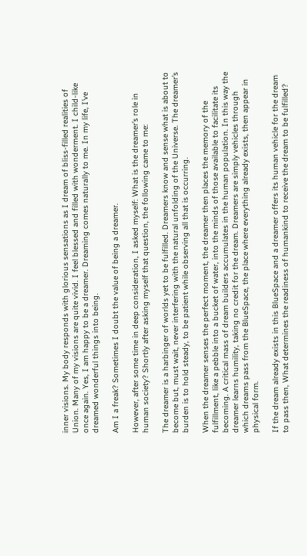inner visions. My body responds with glorious sensations as I dream of bliss-filled realities of Union. Many of my visions are quite vivid. I feel blessed and filled with wonderment. I child-like once again. Yes, I am happy to be a dreamer. Dreaming comes naturally to me. In my life, I’ve dreamed wonderful things into being.

Am I a freak? Sometimes I doubt the value of being a dreamer.

However, after some time in deep consideration, I asked myself: What is the dreamer’s role in human society? Shortly after asking myself that question, the following came to me:

The dreamer is a harbinger of worlds yet to be fulfilled. Dreamers know and sense what is about to become but, must wait, never interfering with the natural unfolding of the Universe. The dreamer’s burden is to hold steady, to be patient while observing all that is occurring.

When the dreamer senses the perfect moment, the dreamer then places the memory of the fulfillment, like a pebble into a bucket of water, into the minds of those available to facilitate its becoming. A critical mass of dream builders accumulates in the human population. In this way the dreamer learns humility, taking no credit for the dream. Dreamers are simply vehicles through which dreams pass from the BlueSpace, the place where everything already exists, then appear in physical form.

If the dream already exists in this BlueSpace and a dreamer offers its human vehicle for the dream to pass then, What determines the readiness of humankind to receive the dream to be fulfilled?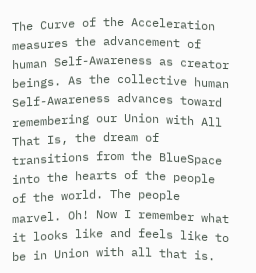The Curve of the Acceleration measures the advancement of human Self-Awareness as creator beings. As the collective human Self-Awareness advances toward remembering our Union with All That Is, the dream of transitions from the BlueSpace into the hearts of the people of the world. The people marvel. Oh! Now I remember what it looks like and feels like to be in Union with all that is.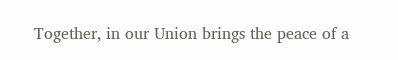Together, in our Union brings the peace of a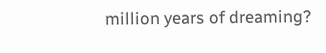million years of dreaming?